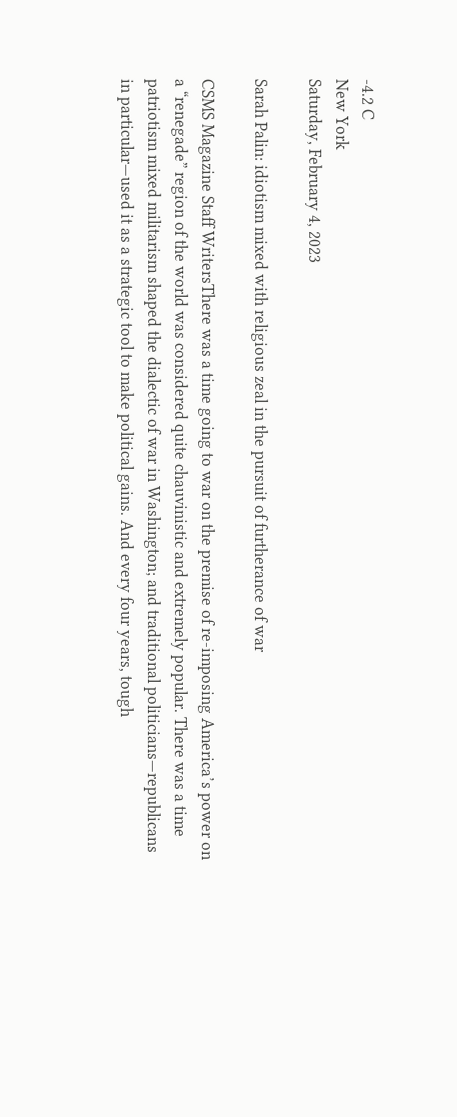-4.2 C
New York
Saturday, February 4, 2023

Sarah Palin: idiotism mixed with religious zeal in the pursuit of furtherance of war

CSMS Magazine Staff WritersThere was a time going to war on the premise of re-imposing America’s power on a “renegade” region of the world was considered quite chauvinistic and extremely popular. There was a time patriotism mixed militarism shaped the dialectic of war in Washington; and traditional politicians—republicans in particular—used it as a strategic tool to make political gains. And every four years, tough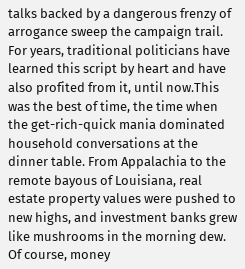talks backed by a dangerous frenzy of arrogance sweep the campaign trail. For years, traditional politicians have learned this script by heart and have also profited from it, until now.This was the best of time, the time when the get-rich-quick mania dominated household conversations at the dinner table. From Appalachia to the remote bayous of Louisiana, real estate property values were pushed to new highs, and investment banks grew like mushrooms in the morning dew. Of course, money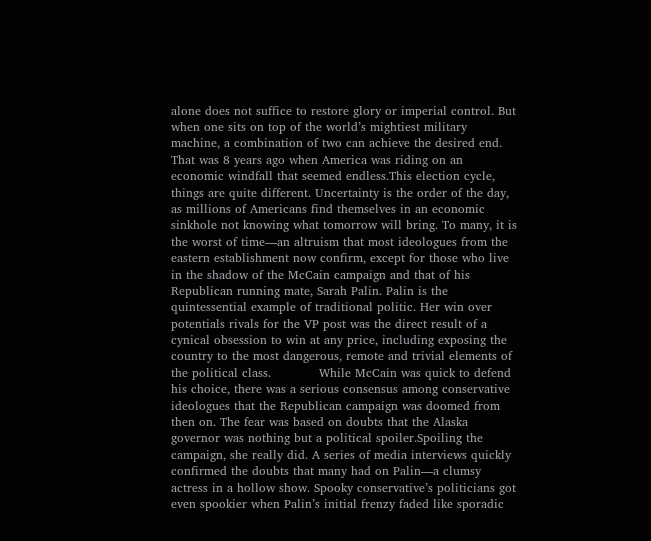alone does not suffice to restore glory or imperial control. But when one sits on top of the world’s mightiest military machine, a combination of two can achieve the desired end. That was 8 years ago when America was riding on an economic windfall that seemed endless.This election cycle, things are quite different. Uncertainty is the order of the day, as millions of Americans find themselves in an economic sinkhole not knowing what tomorrow will bring. To many, it is the worst of time—an altruism that most ideologues from the eastern establishment now confirm, except for those who live in the shadow of the McCain campaign and that of his Republican running mate, Sarah Palin. Palin is the quintessential example of traditional politic. Her win over potentials rivals for the VP post was the direct result of a cynical obsession to win at any price, including exposing the country to the most dangerous, remote and trivial elements of the political class.            While McCain was quick to defend his choice, there was a serious consensus among conservative ideologues that the Republican campaign was doomed from then on. The fear was based on doubts that the Alaska governor was nothing but a political spoiler.Spoiling the campaign, she really did. A series of media interviews quickly confirmed the doubts that many had on Palin—a clumsy actress in a hollow show. Spooky conservative’s politicians got even spookier when Palin’s initial frenzy faded like sporadic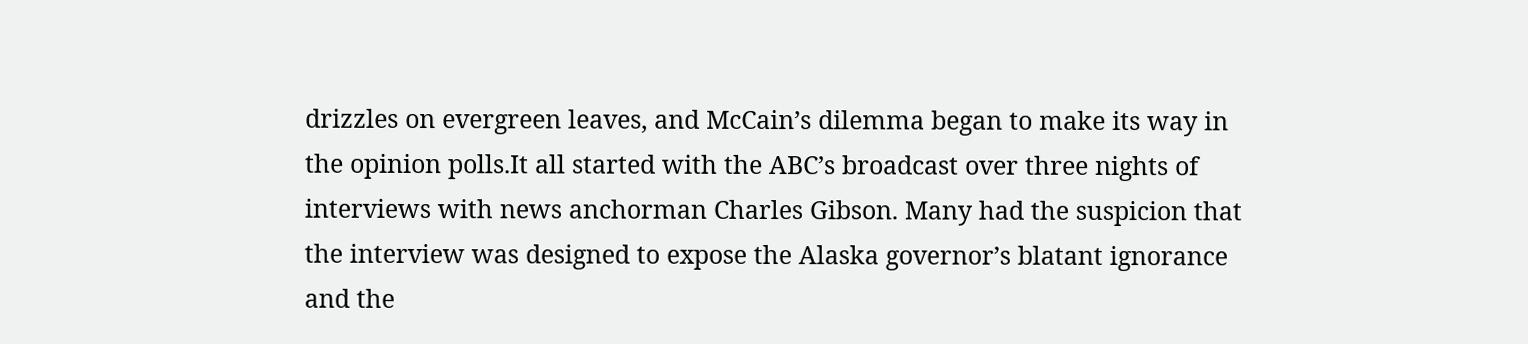drizzles on evergreen leaves, and McCain’s dilemma began to make its way in the opinion polls.It all started with the ABC’s broadcast over three nights of interviews with news anchorman Charles Gibson. Many had the suspicion that the interview was designed to expose the Alaska governor’s blatant ignorance and the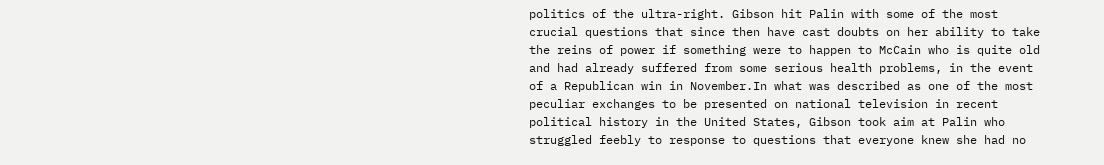politics of the ultra-right. Gibson hit Palin with some of the most crucial questions that since then have cast doubts on her ability to take the reins of power if something were to happen to McCain who is quite old and had already suffered from some serious health problems, in the event of a Republican win in November.In what was described as one of the most peculiar exchanges to be presented on national television in recent political history in the United States, Gibson took aim at Palin who struggled feebly to response to questions that everyone knew she had no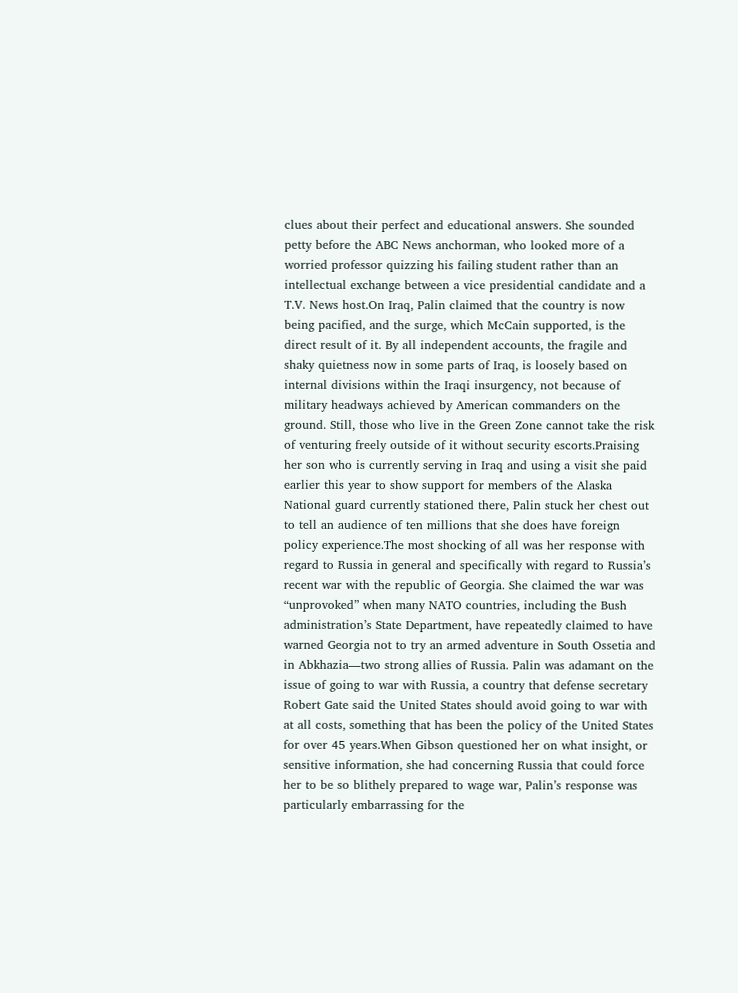clues about their perfect and educational answers. She sounded petty before the ABC News anchorman, who looked more of a worried professor quizzing his failing student rather than an intellectual exchange between a vice presidential candidate and a T.V. News host.On Iraq, Palin claimed that the country is now being pacified, and the surge, which McCain supported, is the direct result of it. By all independent accounts, the fragile and shaky quietness now in some parts of Iraq, is loosely based on internal divisions within the Iraqi insurgency, not because of military headways achieved by American commanders on the ground. Still, those who live in the Green Zone cannot take the risk of venturing freely outside of it without security escorts.Praising her son who is currently serving in Iraq and using a visit she paid earlier this year to show support for members of the Alaska National guard currently stationed there, Palin stuck her chest out to tell an audience of ten millions that she does have foreign policy experience.The most shocking of all was her response with regard to Russia in general and specifically with regard to Russia’s recent war with the republic of Georgia. She claimed the war was “unprovoked” when many NATO countries, including the Bush administration’s State Department, have repeatedly claimed to have warned Georgia not to try an armed adventure in South Ossetia and in Abkhazia—two strong allies of Russia. Palin was adamant on the issue of going to war with Russia, a country that defense secretary Robert Gate said the United States should avoid going to war with at all costs, something that has been the policy of the United States for over 45 years.When Gibson questioned her on what insight, or sensitive information, she had concerning Russia that could force her to be so blithely prepared to wage war, Palin’s response was particularly embarrassing for the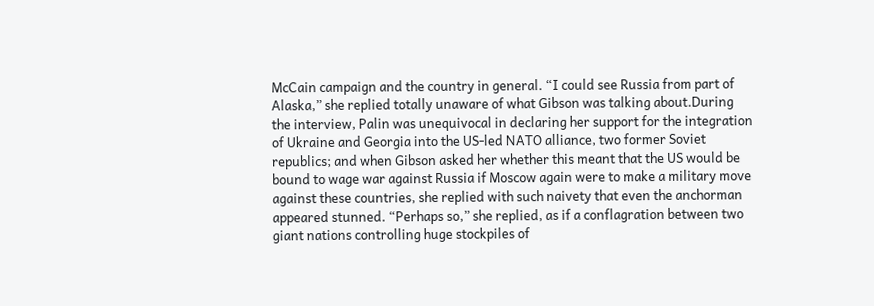McCain campaign and the country in general. “I could see Russia from part of Alaska,” she replied totally unaware of what Gibson was talking about.During the interview, Palin was unequivocal in declaring her support for the integration of Ukraine and Georgia into the US-led NATO alliance, two former Soviet republics; and when Gibson asked her whether this meant that the US would be bound to wage war against Russia if Moscow again were to make a military move against these countries, she replied with such naivety that even the anchorman appeared stunned. “Perhaps so,” she replied, as if a conflagration between two giant nations controlling huge stockpiles of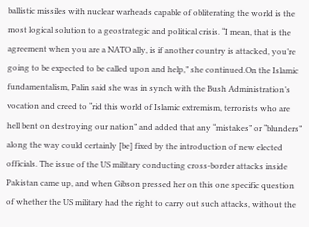ballistic missiles with nuclear warheads capable of obliterating the world is the most logical solution to a geostrategic and political crisis. “I mean, that is the agreement when you are a NATO ally, is if another country is attacked, you’re going to be expected to be called upon and help,” she continued.On the Islamic fundamentalism, Palin said she was in synch with the Bush Administration’s vocation and creed to “rid this world of Islamic extremism, terrorists who are hell bent on destroying our nation” and added that any “mistakes” or “blunders” along the way could certainly [be] fixed by the introduction of new elected officials. The issue of the US military conducting cross-border attacks inside Pakistan came up, and when Gibson pressed her on this one specific question of whether the US military had the right to carry out such attacks, without the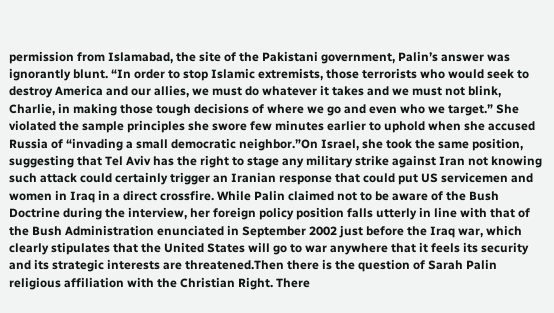permission from Islamabad, the site of the Pakistani government, Palin’s answer was ignorantly blunt. “In order to stop Islamic extremists, those terrorists who would seek to destroy America and our allies, we must do whatever it takes and we must not blink, Charlie, in making those tough decisions of where we go and even who we target.” She violated the sample principles she swore few minutes earlier to uphold when she accused Russia of “invading a small democratic neighbor.”On Israel, she took the same position, suggesting that Tel Aviv has the right to stage any military strike against Iran not knowing such attack could certainly trigger an Iranian response that could put US servicemen and women in Iraq in a direct crossfire. While Palin claimed not to be aware of the Bush Doctrine during the interview, her foreign policy position falls utterly in line with that of the Bush Administration enunciated in September 2002 just before the Iraq war, which clearly stipulates that the United States will go to war anywhere that it feels its security and its strategic interests are threatened.Then there is the question of Sarah Palin religious affiliation with the Christian Right. There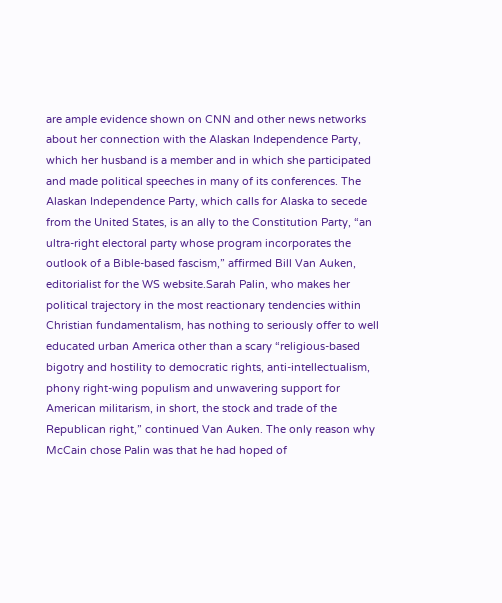are ample evidence shown on CNN and other news networks about her connection with the Alaskan Independence Party, which her husband is a member and in which she participated and made political speeches in many of its conferences. The Alaskan Independence Party, which calls for Alaska to secede from the United States, is an ally to the Constitution Party, “an ultra-right electoral party whose program incorporates the outlook of a Bible-based fascism,” affirmed Bill Van Auken, editorialist for the WS website.Sarah Palin, who makes her political trajectory in the most reactionary tendencies within Christian fundamentalism, has nothing to seriously offer to well educated urban America other than a scary “religious-based bigotry and hostility to democratic rights, anti-intellectualism, phony right-wing populism and unwavering support for American militarism, in short, the stock and trade of the Republican right,” continued Van Auken. The only reason why McCain chose Palin was that he had hoped of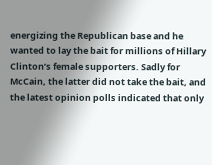energizing the Republican base and he wanted to lay the bait for millions of Hillary Clinton’s female supporters. Sadly for McCain, the latter did not take the bait, and the latest opinion polls indicated that only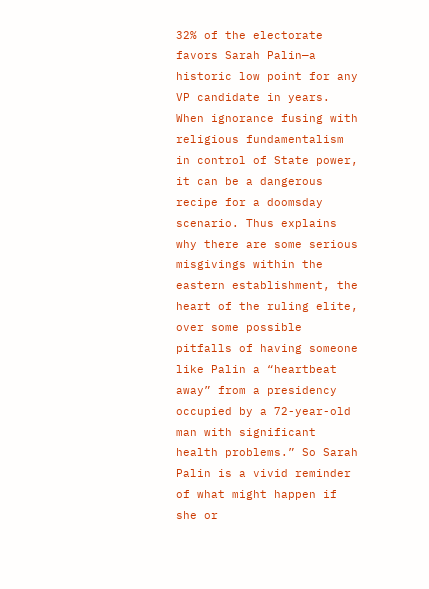32% of the electorate favors Sarah Palin—a historic low point for any VP candidate in years.  When ignorance fusing with religious fundamentalism in control of State power, it can be a dangerous recipe for a doomsday scenario. Thus explains why there are some serious misgivings within the eastern establishment, the heart of the ruling elite, over some possible pitfalls of having someone like Palin a “heartbeat away” from a presidency occupied by a 72-year-old man with significant health problems.” So Sarah Palin is a vivid reminder of what might happen if she or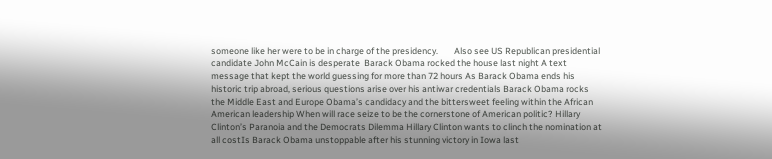someone like her were to be in charge of the presidency.        Also see US Republican presidential candidate John McCain is desperate  Barack Obama rocked the house last night A text message that kept the world guessing for more than 72 hours As Barack Obama ends his historic trip abroad, serious questions arise over his antiwar credentials Barack Obama rocks the Middle East and Europe Obama’s candidacy and the bittersweet feeling within the African American leadership When will race seize to be the cornerstone of American politic? Hillary Clinton’s Paranoia and the Democrats Dilemma Hillary Clinton wants to clinch the nomination at all costIs Barack Obama unstoppable after his stunning victory in Iowa last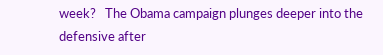week?   The Obama campaign plunges deeper into the defensive after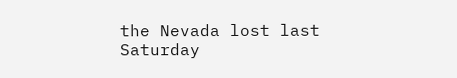the Nevada lost last Saturday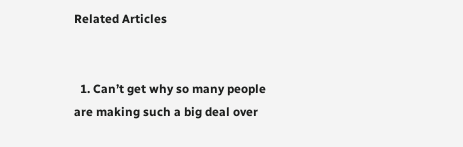Related Articles


  1. Can’t get why so many people are making such a big deal over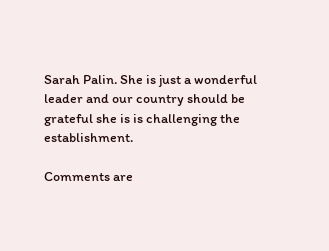Sarah Palin. She is just a wonderful leader and our country should be grateful she is is challenging the establishment.

Comments are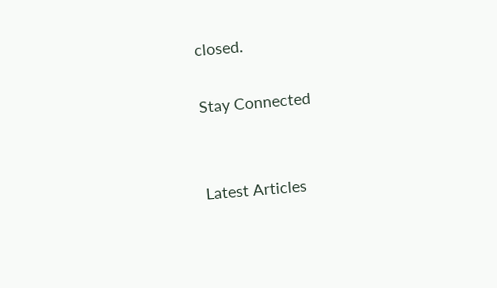closed.

Stay Connected


Latest Articles